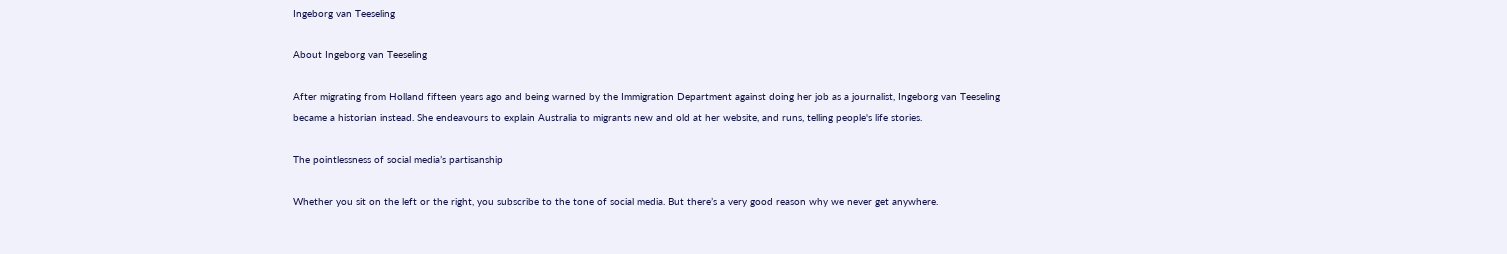Ingeborg van Teeseling

About Ingeborg van Teeseling

After migrating from Holland fifteen years ago and being warned by the Immigration Department against doing her job as a journalist, Ingeborg van Teeseling became a historian instead. She endeavours to explain Australia to migrants new and old at her website, and runs, telling people's life stories.

The pointlessness of social media’s partisanship

Whether you sit on the left or the right, you subscribe to the tone of social media. But there’s a very good reason why we never get anywhere.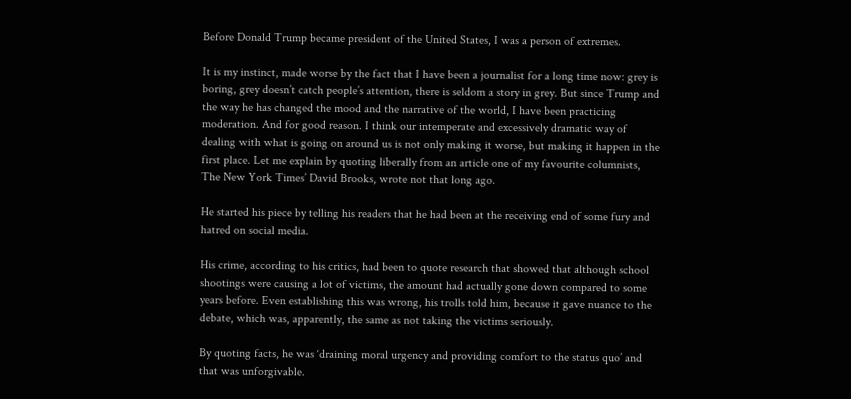Before Donald Trump became president of the United States, I was a person of extremes.

It is my instinct, made worse by the fact that I have been a journalist for a long time now: grey is boring, grey doesn’t catch people’s attention, there is seldom a story in grey. But since Trump and the way he has changed the mood and the narrative of the world, I have been practicing moderation. And for good reason. I think our intemperate and excessively dramatic way of dealing with what is going on around us is not only making it worse, but making it happen in the first place. Let me explain by quoting liberally from an article one of my favourite columnists, The New York Times’ David Brooks, wrote not that long ago.

He started his piece by telling his readers that he had been at the receiving end of some fury and hatred on social media.

His crime, according to his critics, had been to quote research that showed that although school shootings were causing a lot of victims, the amount had actually gone down compared to some years before. Even establishing this was wrong, his trolls told him, because it gave nuance to the debate, which was, apparently, the same as not taking the victims seriously.

By quoting facts, he was ‘draining moral urgency and providing comfort to the status quo’ and that was unforgivable.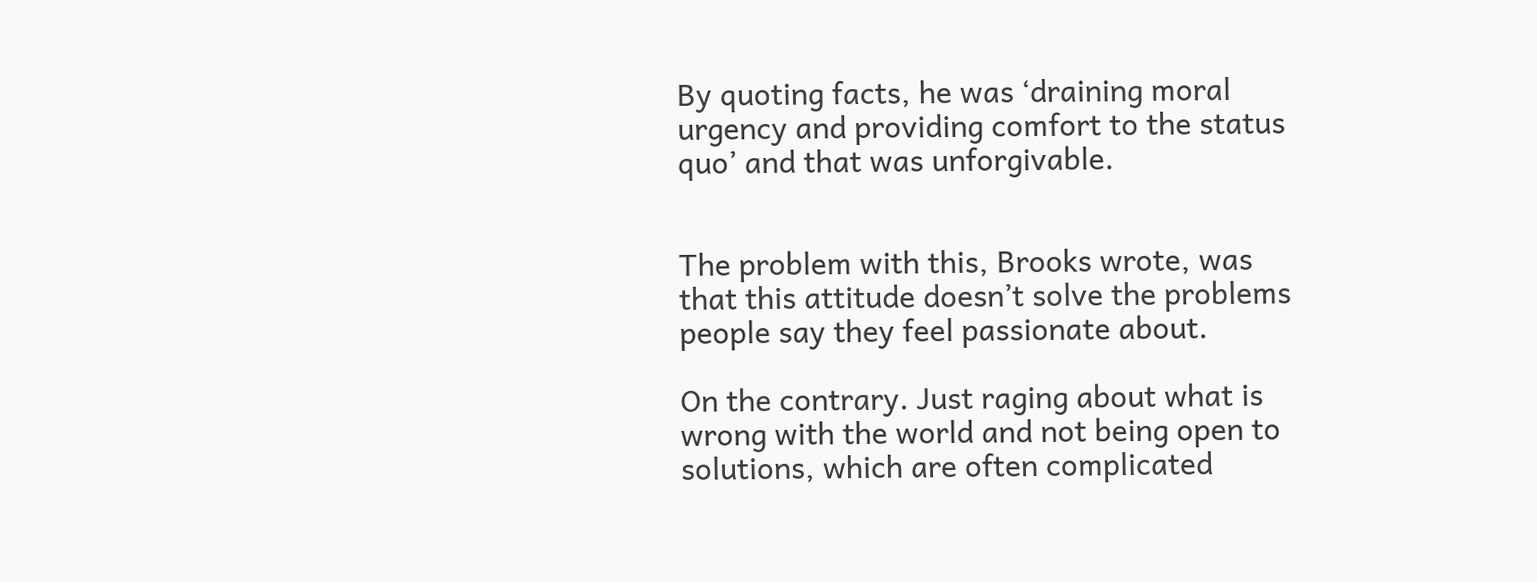By quoting facts, he was ‘draining moral urgency and providing comfort to the status quo’ and that was unforgivable.


The problem with this, Brooks wrote, was that this attitude doesn’t solve the problems people say they feel passionate about.

On the contrary. Just raging about what is wrong with the world and not being open to solutions, which are often complicated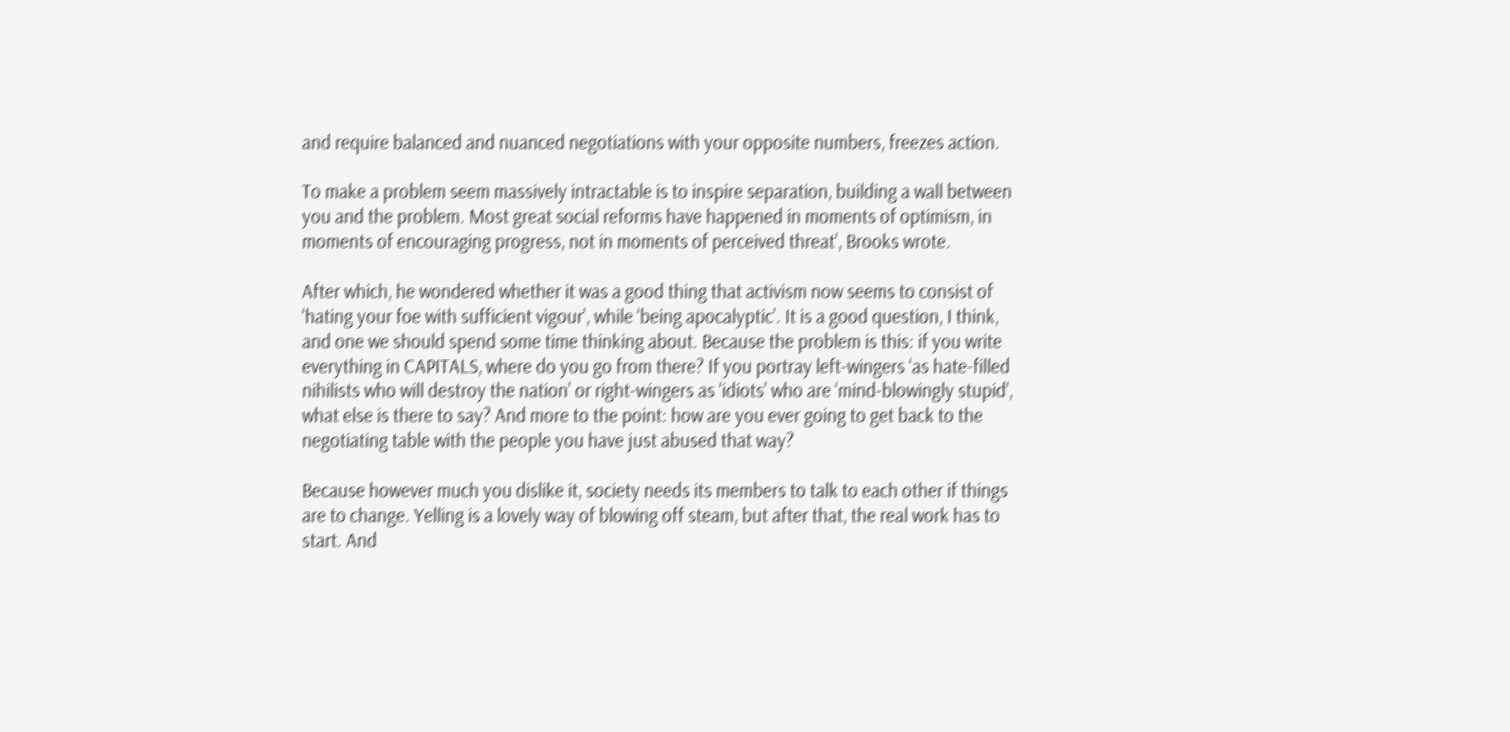and require balanced and nuanced negotiations with your opposite numbers, freezes action.

To make a problem seem massively intractable is to inspire separation, building a wall between you and the problem. Most great social reforms have happened in moments of optimism, in moments of encouraging progress, not in moments of perceived threat’, Brooks wrote.

After which, he wondered whether it was a good thing that activism now seems to consist of ‘hating your foe with sufficient vigour’, while ‘being apocalyptic’. It is a good question, I think, and one we should spend some time thinking about. Because the problem is this: if you write everything in CAPITALS, where do you go from there? If you portray left-wingers ‘as hate-filled nihilists who will destroy the nation’ or right-wingers as ‘idiots’ who are ‘mind-blowingly stupid’, what else is there to say? And more to the point: how are you ever going to get back to the negotiating table with the people you have just abused that way?

Because however much you dislike it, society needs its members to talk to each other if things are to change. Yelling is a lovely way of blowing off steam, but after that, the real work has to start. And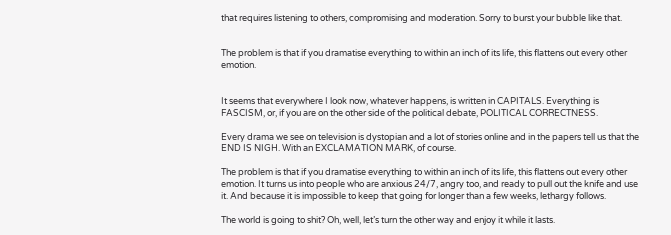that requires listening to others, compromising and moderation. Sorry to burst your bubble like that.


The problem is that if you dramatise everything to within an inch of its life, this flattens out every other emotion.


It seems that everywhere I look now, whatever happens, is written in CAPITALS. Everything is FASCISM, or, if you are on the other side of the political debate, POLITICAL CORRECTNESS.

Every drama we see on television is dystopian and a lot of stories online and in the papers tell us that the END IS NIGH. With an EXCLAMATION MARK, of course.

The problem is that if you dramatise everything to within an inch of its life, this flattens out every other emotion. It turns us into people who are anxious 24/7, angry too, and ready to pull out the knife and use it. And because it is impossible to keep that going for longer than a few weeks, lethargy follows.

The world is going to shit? Oh, well, let’s turn the other way and enjoy it while it lasts.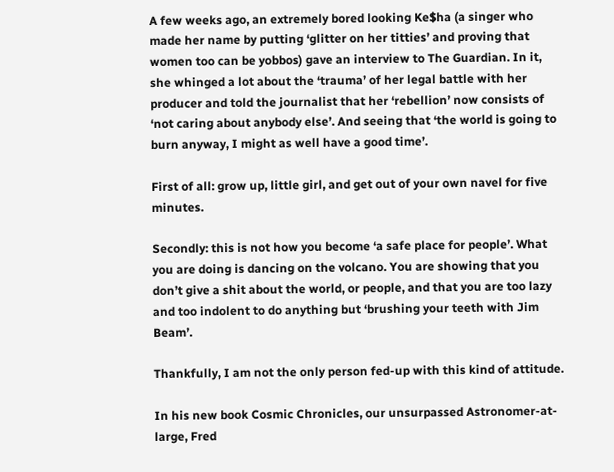A few weeks ago, an extremely bored looking Ke$ha (a singer who made her name by putting ‘glitter on her titties’ and proving that women too can be yobbos) gave an interview to The Guardian. In it, she whinged a lot about the ‘trauma’ of her legal battle with her producer and told the journalist that her ‘rebellion’ now consists of ‘not caring about anybody else’. And seeing that ‘the world is going to burn anyway, I might as well have a good time’.

First of all: grow up, little girl, and get out of your own navel for five minutes.

Secondly: this is not how you become ‘a safe place for people’. What you are doing is dancing on the volcano. You are showing that you don’t give a shit about the world, or people, and that you are too lazy and too indolent to do anything but ‘brushing your teeth with Jim Beam’.

Thankfully, I am not the only person fed-up with this kind of attitude.

In his new book Cosmic Chronicles, our unsurpassed Astronomer-at-large, Fred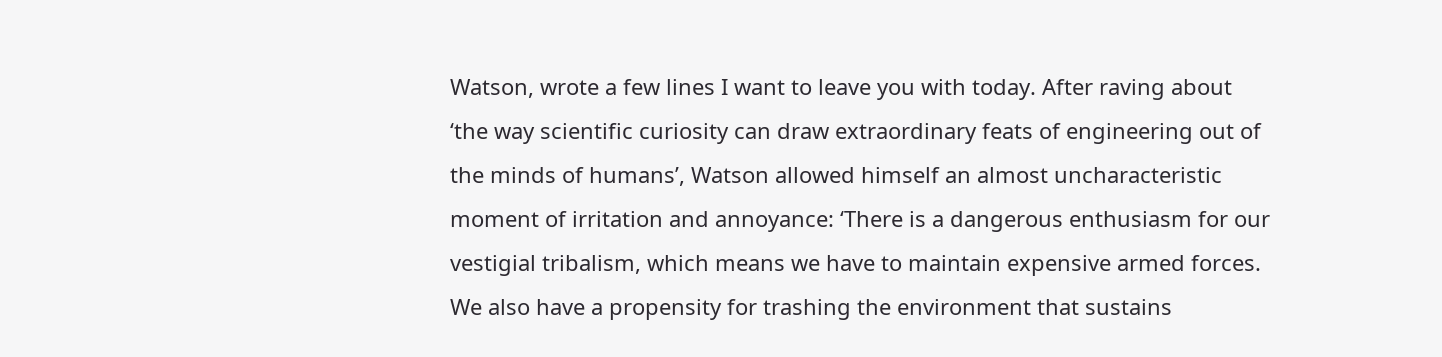Watson, wrote a few lines I want to leave you with today. After raving about ‘the way scientific curiosity can draw extraordinary feats of engineering out of the minds of humans’, Watson allowed himself an almost uncharacteristic moment of irritation and annoyance: ‘There is a dangerous enthusiasm for our vestigial tribalism, which means we have to maintain expensive armed forces. We also have a propensity for trashing the environment that sustains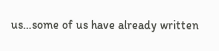us…some of us have already written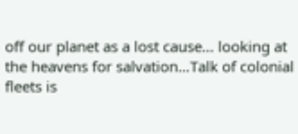off our planet as a lost cause… looking at the heavens for salvation…Talk of colonial fleets is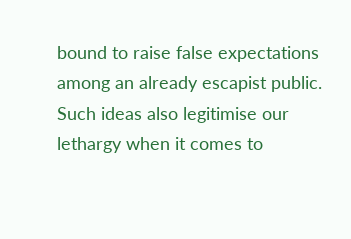bound to raise false expectations among an already escapist public. Such ideas also legitimise our lethargy when it comes to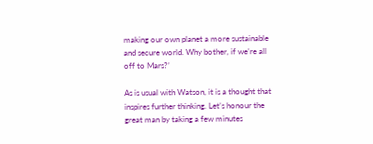making our own planet a more sustainable and secure world. Why bother, if we’re all off to Mars?’

As is usual with Watson, it is a thought that inspires further thinking. Let’s honour the great man by taking a few minutes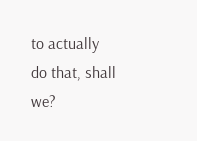to actually do that, shall we?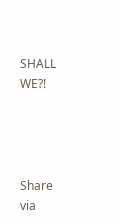SHALL WE?!




Share via